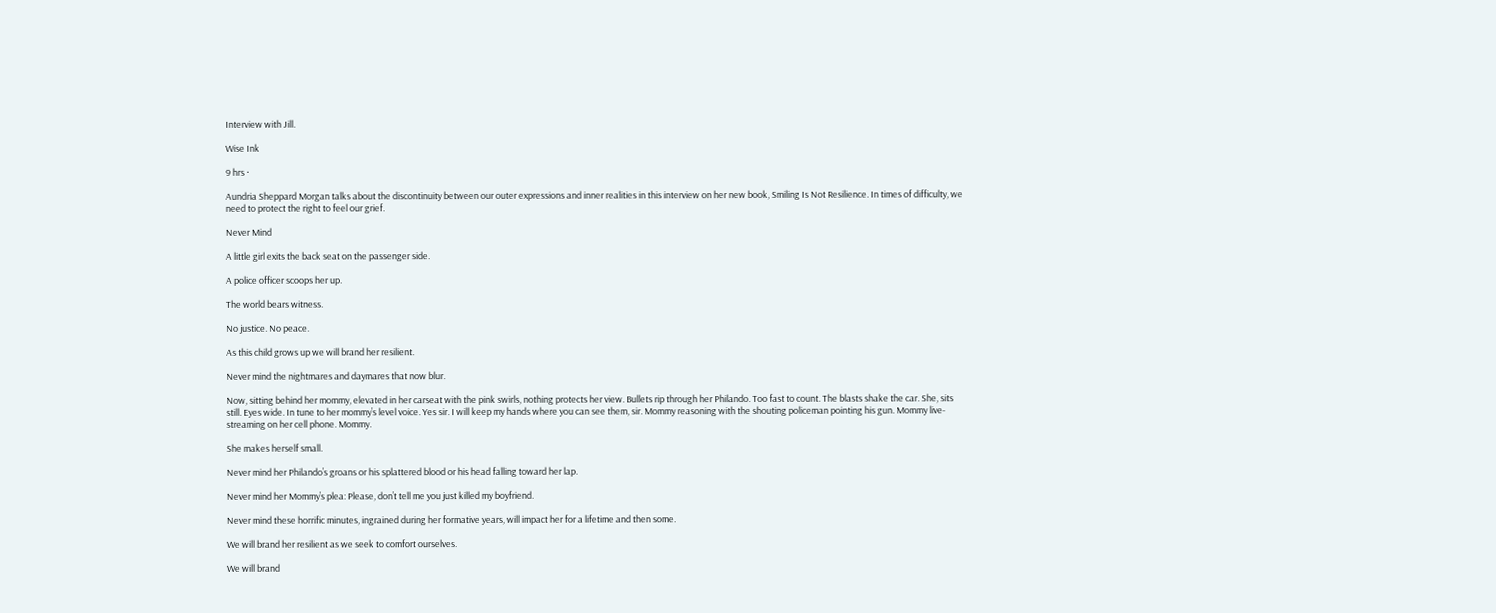Interview with Jill.

Wise Ink

9 hrs ·

Aundria Sheppard Morgan talks about the discontinuity between our outer expressions and inner realities in this interview on her new book, Smiling Is Not Resilience. In times of difficulty, we need to protect the right to feel our grief.

Never Mind

A little girl exits the back seat on the passenger side.

A police officer scoops her up.

The world bears witness.

No justice. No peace.

As this child grows up we will brand her resilient.

Never mind the nightmares and daymares that now blur.

Now, sitting behind her mommy, elevated in her carseat with the pink swirls, nothing protects her view. Bullets rip through her Philando. Too fast to count. The blasts shake the car. She, sits still. Eyes wide. In tune to her mommy’s level voice. Yes sir. I will keep my hands where you can see them, sir. Mommy reasoning with the shouting policeman pointing his gun. Mommy live-streaming on her cell phone. Mommy.

She makes herself small.

Never mind her Philando’s groans or his splattered blood or his head falling toward her lap.

Never mind her Mommy’s plea: Please, don’t tell me you just killed my boyfriend.

Never mind these horrific minutes, ingrained during her formative years, will impact her for a lifetime and then some.

We will brand her resilient as we seek to comfort ourselves.

We will brand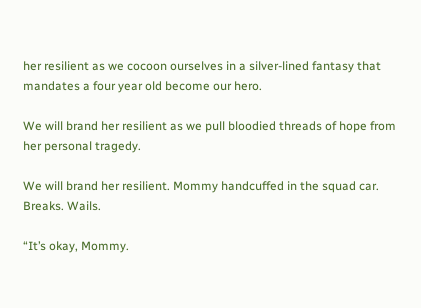her resilient as we cocoon ourselves in a silver-lined fantasy that mandates a four year old become our hero.

We will brand her resilient as we pull bloodied threads of hope from her personal tragedy.

We will brand her resilient. Mommy handcuffed in the squad car. Breaks. Wails.

“It’s okay, Mommy.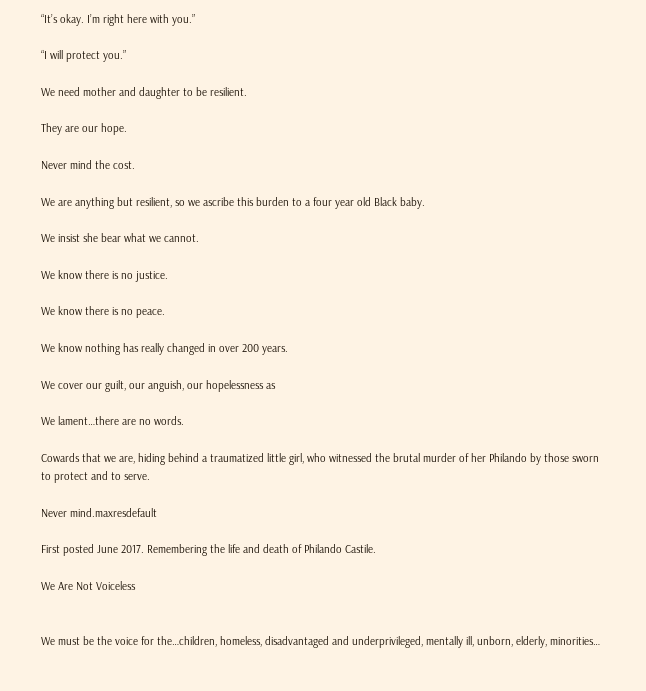“It’s okay. I’m right here with you.”

“I will protect you.”

We need mother and daughter to be resilient.

They are our hope.

Never mind the cost.

We are anything but resilient, so we ascribe this burden to a four year old Black baby.

We insist she bear what we cannot.

We know there is no justice.

We know there is no peace.

We know nothing has really changed in over 200 years.

We cover our guilt, our anguish, our hopelessness as

We lament…there are no words.

Cowards that we are, hiding behind a traumatized little girl, who witnessed the brutal murder of her Philando by those sworn to protect and to serve.

Never mind.maxresdefault

First posted June 2017. Remembering the life and death of Philando Castile.

We Are Not Voiceless


We must be the voice for the…children, homeless, disadvantaged and underprivileged, mentally ill, unborn, elderly, minorities…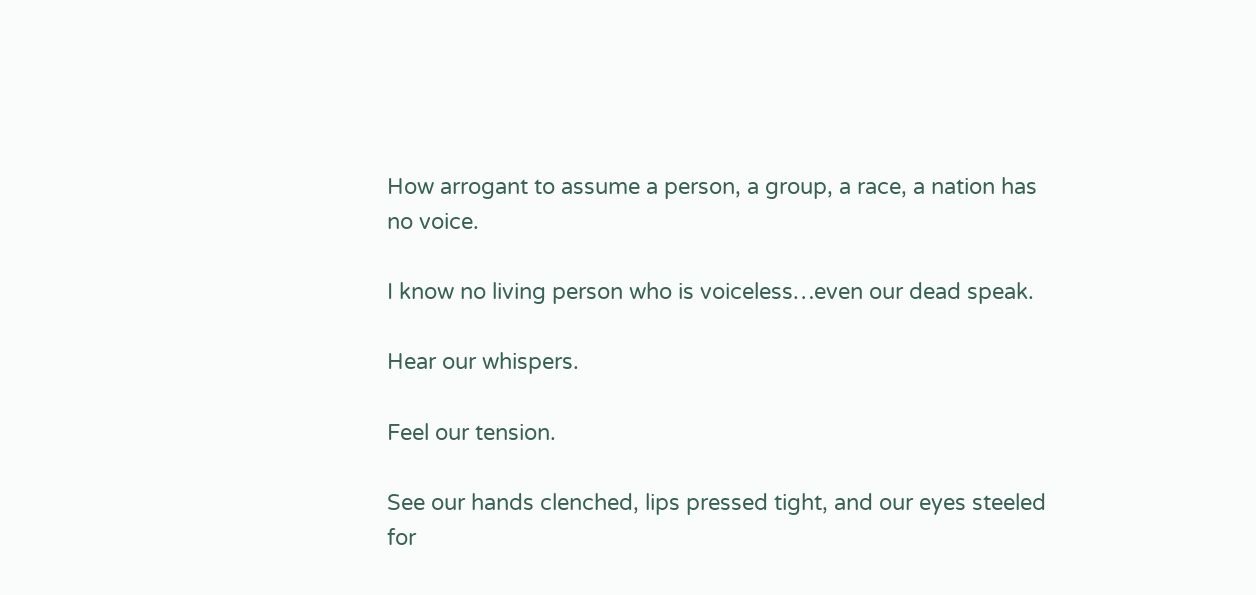How arrogant to assume a person, a group, a race, a nation has no voice.

I know no living person who is voiceless…even our dead speak.

Hear our whispers.

Feel our tension.

See our hands clenched, lips pressed tight, and our eyes steeled for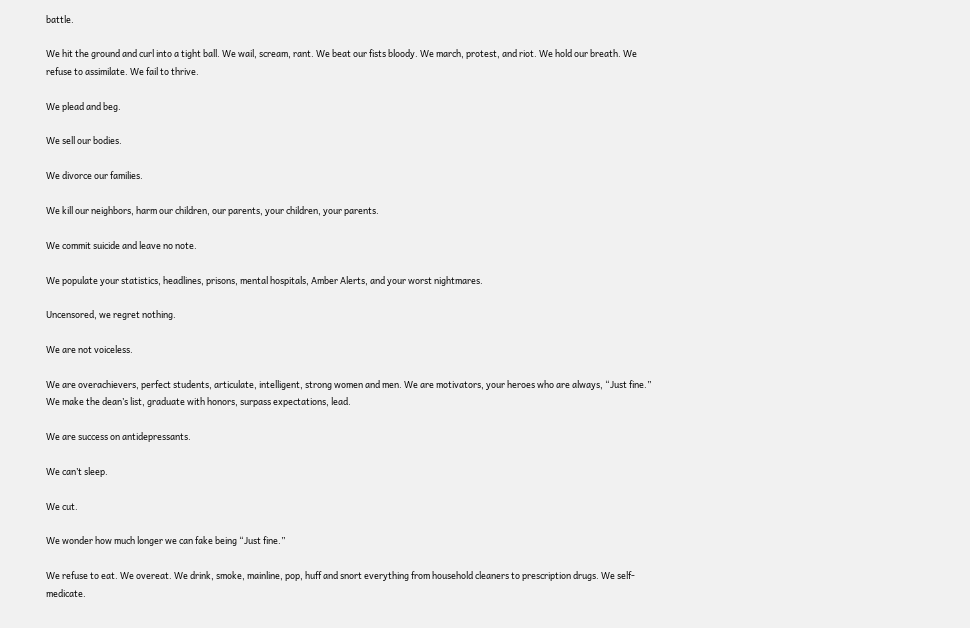battle.

We hit the ground and curl into a tight ball. We wail, scream, rant. We beat our fists bloody. We march, protest, and riot. We hold our breath. We refuse to assimilate. We fail to thrive.

We plead and beg.

We sell our bodies.

We divorce our families.

We kill our neighbors, harm our children, our parents, your children, your parents.

We commit suicide and leave no note.

We populate your statistics, headlines, prisons, mental hospitals, Amber Alerts, and your worst nightmares.

Uncensored, we regret nothing.

We are not voiceless.

We are overachievers, perfect students, articulate, intelligent, strong women and men. We are motivators, your heroes who are always, “Just fine.”  We make the dean’s list, graduate with honors, surpass expectations, lead.

We are success on antidepressants.

We can’t sleep.

We cut.

We wonder how much longer we can fake being “Just fine.”

We refuse to eat. We overeat. We drink, smoke, mainline, pop, huff and snort everything from household cleaners to prescription drugs. We self-medicate.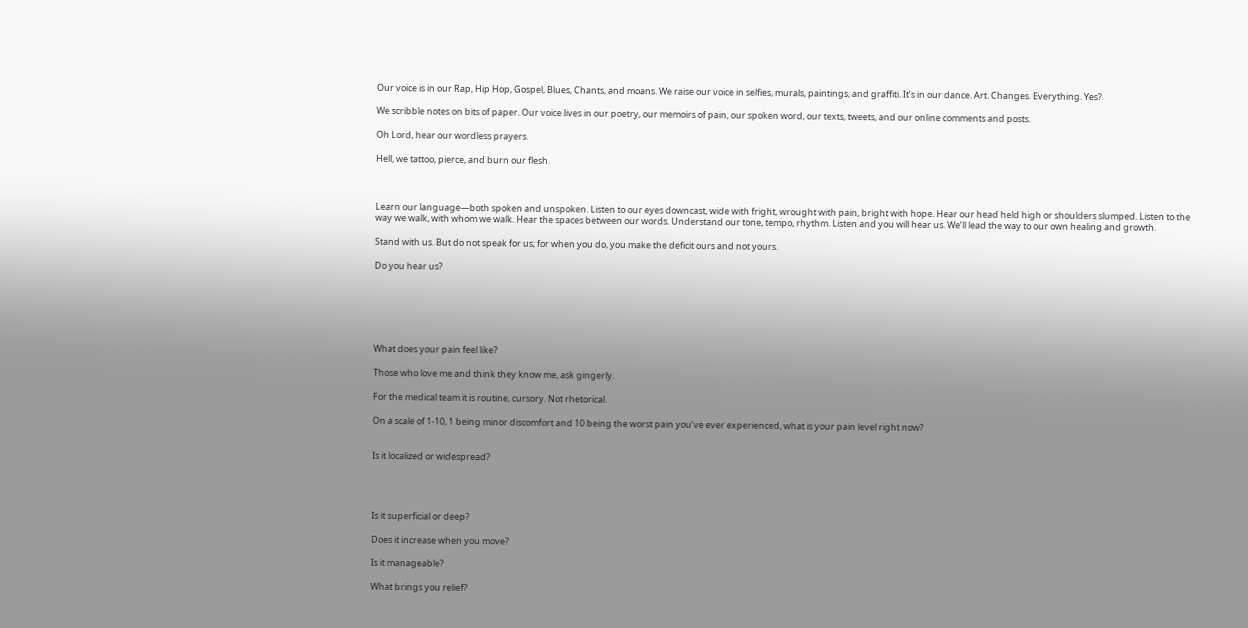Our voice is in our Rap, Hip Hop, Gospel, Blues, Chants, and moans. We raise our voice in selfies, murals, paintings, and graffiti. It’s in our dance. Art. Changes. Everything. Yes?

We scribble notes on bits of paper. Our voice lives in our poetry, our memoirs of pain, our spoken word, our texts, tweets, and our online comments and posts.

Oh Lord, hear our wordless prayers.

Hell, we tattoo, pierce, and burn our flesh.



Learn our language—both spoken and unspoken. Listen to our eyes downcast, wide with fright, wrought with pain, bright with hope. Hear our head held high or shoulders slumped. Listen to the way we walk, with whom we walk. Hear the spaces between our words. Understand our tone, tempo, rhythm. Listen and you will hear us. We’ll lead the way to our own healing and growth.

Stand with us. But do not speak for us; for when you do, you make the deficit ours and not yours.

Do you hear us?






What does your pain feel like?

Those who love me and think they know me, ask gingerly.

For the medical team it is routine, cursory. Not rhetorical.

On a scale of 1-10, 1 being minor discomfort and 10 being the worst pain you’ve ever experienced, what is your pain level right now?


Is it localized or widespread?




Is it superficial or deep?

Does it increase when you move?

Is it manageable?

What brings you relief?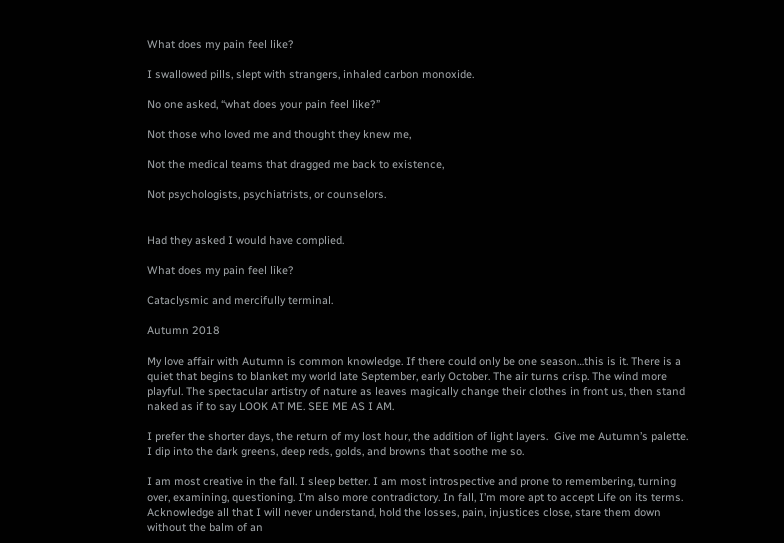What does my pain feel like?

I swallowed pills, slept with strangers, inhaled carbon monoxide.

No one asked, “what does your pain feel like?”

Not those who loved me and thought they knew me,

Not the medical teams that dragged me back to existence,

Not psychologists, psychiatrists, or counselors.


Had they asked I would have complied.

What does my pain feel like?

Cataclysmic and mercifully terminal.

Autumn 2018

My love affair with Autumn is common knowledge. If there could only be one season…this is it. There is a quiet that begins to blanket my world late September, early October. The air turns crisp. The wind more playful. The spectacular artistry of nature as leaves magically change their clothes in front us, then stand naked as if to say LOOK AT ME. SEE ME AS I AM.

I prefer the shorter days, the return of my lost hour, the addition of light layers.  Give me Autumn’s palette. I dip into the dark greens, deep reds, golds, and browns that soothe me so.

I am most creative in the fall. I sleep better. I am most introspective and prone to remembering, turning over, examining, questioning. I’m also more contradictory. In fall, I’m more apt to accept Life on its terms. Acknowledge all that I will never understand, hold the losses, pain, injustices close, stare them down without the balm of an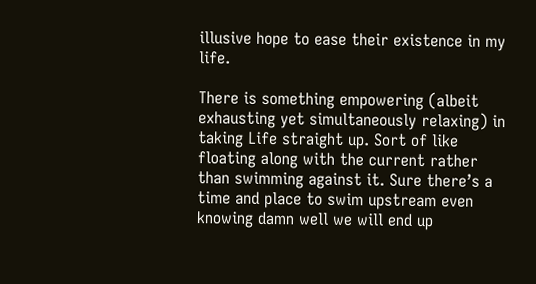illusive hope to ease their existence in my life.

There is something empowering (albeit exhausting yet simultaneously relaxing) in taking Life straight up. Sort of like floating along with the current rather than swimming against it. Sure there’s a time and place to swim upstream even knowing damn well we will end up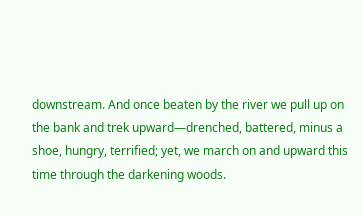downstream. And once beaten by the river we pull up on the bank and trek upward—drenched, battered, minus a shoe, hungry, terrified; yet, we march on and upward this time through the darkening woods.